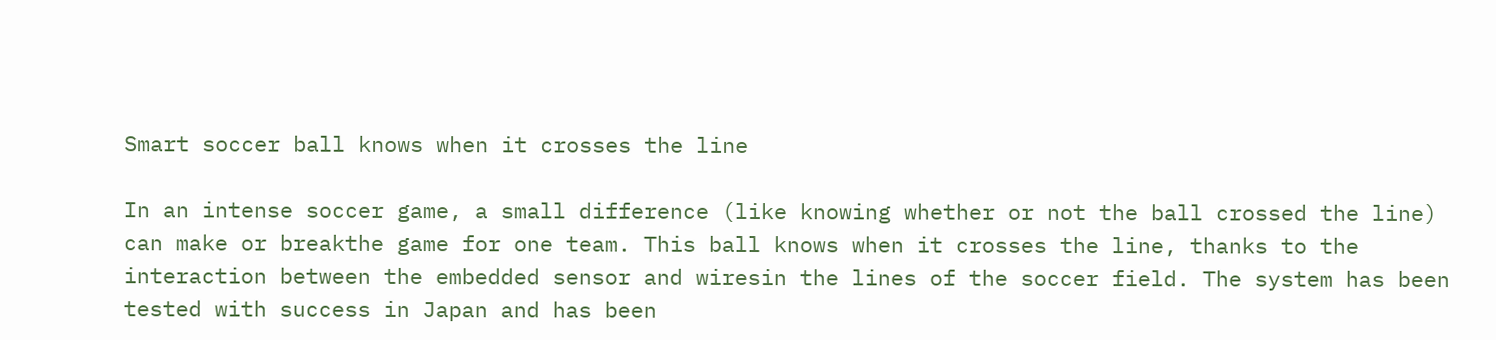Smart soccer ball knows when it crosses the line

In an intense soccer game, a small difference (like knowing whether or not the ball crossed the line) can make or breakthe game for one team. This ball knows when it crosses the line, thanks to the interaction between the embedded sensor and wiresin the lines of the soccer field. The system has been tested with success in Japan and has been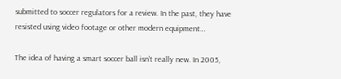submitted to soccer regulators for a review. In the past, they have resisted using video footage or other modern equipment…

The idea of having a smart soccer ball isn’t really new. In 2005,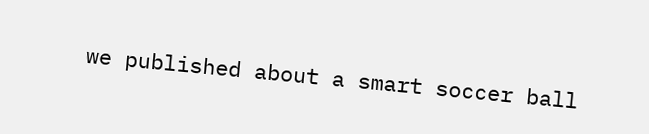we published about a smart soccer ball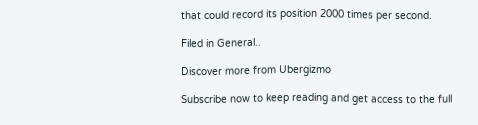that could record its position 2000 times per second.

Filed in General..

Discover more from Ubergizmo

Subscribe now to keep reading and get access to the full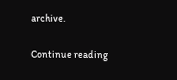archive.

Continue reading